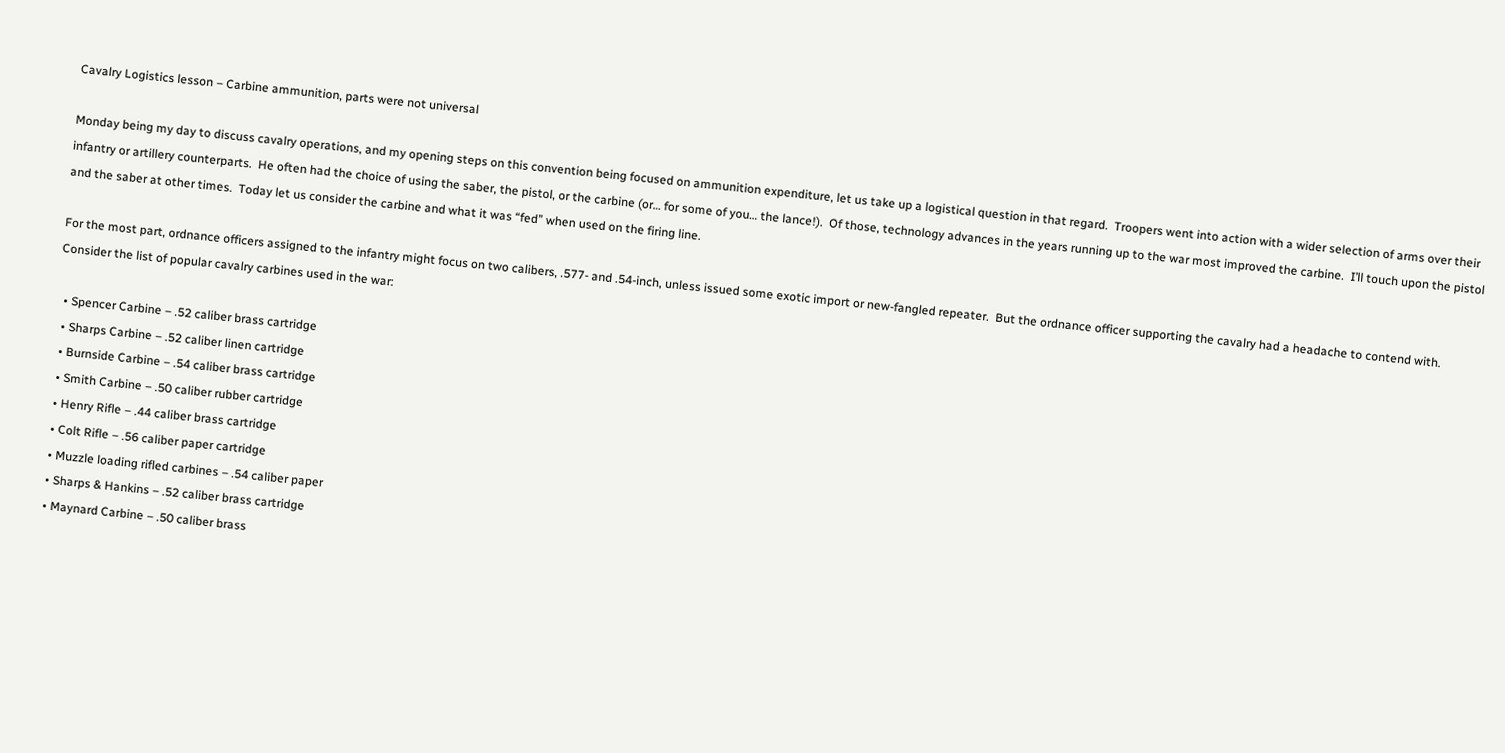Cavalry Logistics lesson – Carbine ammunition, parts were not universal

Monday being my day to discuss cavalry operations, and my opening steps on this convention being focused on ammunition expenditure, let us take up a logistical question in that regard.  Troopers went into action with a wider selection of arms over their infantry or artillery counterparts.  He often had the choice of using the saber, the pistol, or the carbine (or… for some of you… the lance!).  Of those, technology advances in the years running up to the war most improved the carbine.  I’ll touch upon the pistol and the saber at other times.  Today let us consider the carbine and what it was “fed” when used on the firing line.

For the most part, ordnance officers assigned to the infantry might focus on two calibers, .577- and .54-inch, unless issued some exotic import or new-fangled repeater.  But the ordnance officer supporting the cavalry had a headache to contend with.  Consider the list of popular cavalry carbines used in the war:

  • Spencer Carbine – .52 caliber brass cartridge
  • Sharps Carbine – .52 caliber linen cartridge
  • Burnside Carbine – .54 caliber brass cartridge
  • Smith Carbine – .50 caliber rubber cartridge
  • Henry Rifle – .44 caliber brass cartridge
  • Colt Rifle – .56 caliber paper cartridge
  • Muzzle loading rifled carbines – .54 caliber paper
  • Sharps & Hankins – .52 caliber brass cartridge
  • Maynard Carbine – .50 caliber brass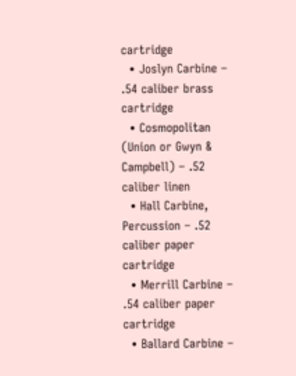cartridge
  • Joslyn Carbine – .54 caliber brass cartridge
  • Cosmopolitan (Union or Gwyn & Campbell) – .52 caliber linen
  • Hall Carbine, Percussion – .52 caliber paper cartridge
  • Merrill Carbine – .54 caliber paper cartridge
  • Ballard Carbine –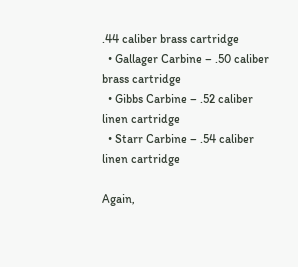.44 caliber brass cartridge
  • Gallager Carbine – .50 caliber brass cartridge
  • Gibbs Carbine – .52 caliber linen cartridge
  • Starr Carbine – .54 caliber linen cartridge

Again,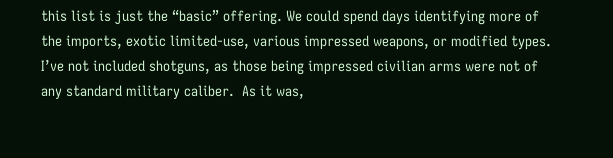this list is just the “basic” offering. We could spend days identifying more of the imports, exotic limited-use, various impressed weapons, or modified types.  I’ve not included shotguns, as those being impressed civilian arms were not of any standard military caliber.  As it was,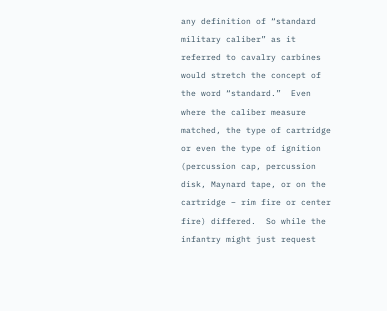any definition of “standard military caliber” as it referred to cavalry carbines would stretch the concept of the word “standard.”  Even where the caliber measure matched, the type of cartridge or even the type of ignition (percussion cap, percussion disk, Maynard tape, or on the cartridge – rim fire or center fire) differed.  So while the infantry might just request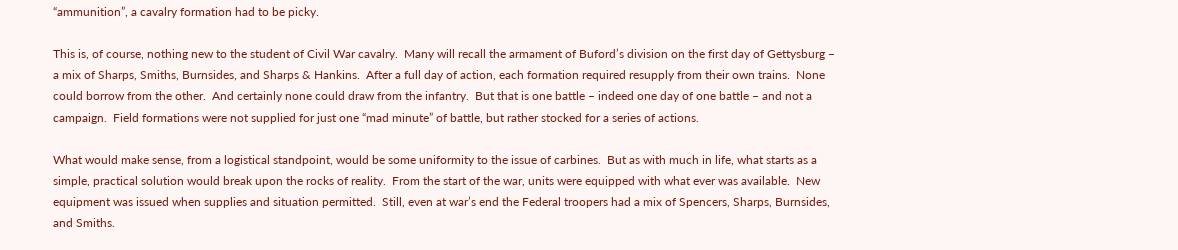“ammunition”, a cavalry formation had to be picky.

This is, of course, nothing new to the student of Civil War cavalry.  Many will recall the armament of Buford’s division on the first day of Gettysburg – a mix of Sharps, Smiths, Burnsides, and Sharps & Hankins.  After a full day of action, each formation required resupply from their own trains.  None could borrow from the other.  And certainly none could draw from the infantry.  But that is one battle – indeed one day of one battle – and not a campaign.  Field formations were not supplied for just one “mad minute” of battle, but rather stocked for a series of actions.

What would make sense, from a logistical standpoint, would be some uniformity to the issue of carbines.  But as with much in life, what starts as a simple, practical solution would break upon the rocks of reality.  From the start of the war, units were equipped with what ever was available.  New equipment was issued when supplies and situation permitted.  Still, even at war’s end the Federal troopers had a mix of Spencers, Sharps, Burnsides, and Smiths.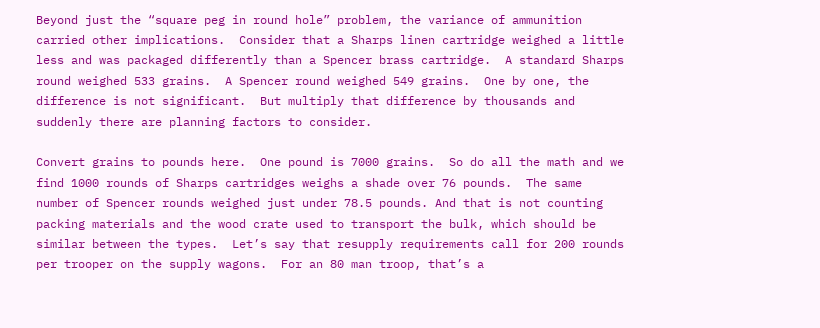Beyond just the “square peg in round hole” problem, the variance of ammunition carried other implications.  Consider that a Sharps linen cartridge weighed a little less and was packaged differently than a Spencer brass cartridge.  A standard Sharps round weighed 533 grains.  A Spencer round weighed 549 grains.  One by one, the difference is not significant.  But multiply that difference by thousands and suddenly there are planning factors to consider.

Convert grains to pounds here.  One pound is 7000 grains.  So do all the math and we find 1000 rounds of Sharps cartridges weighs a shade over 76 pounds.  The same number of Spencer rounds weighed just under 78.5 pounds. And that is not counting packing materials and the wood crate used to transport the bulk, which should be similar between the types.  Let’s say that resupply requirements call for 200 rounds per trooper on the supply wagons.  For an 80 man troop, that’s a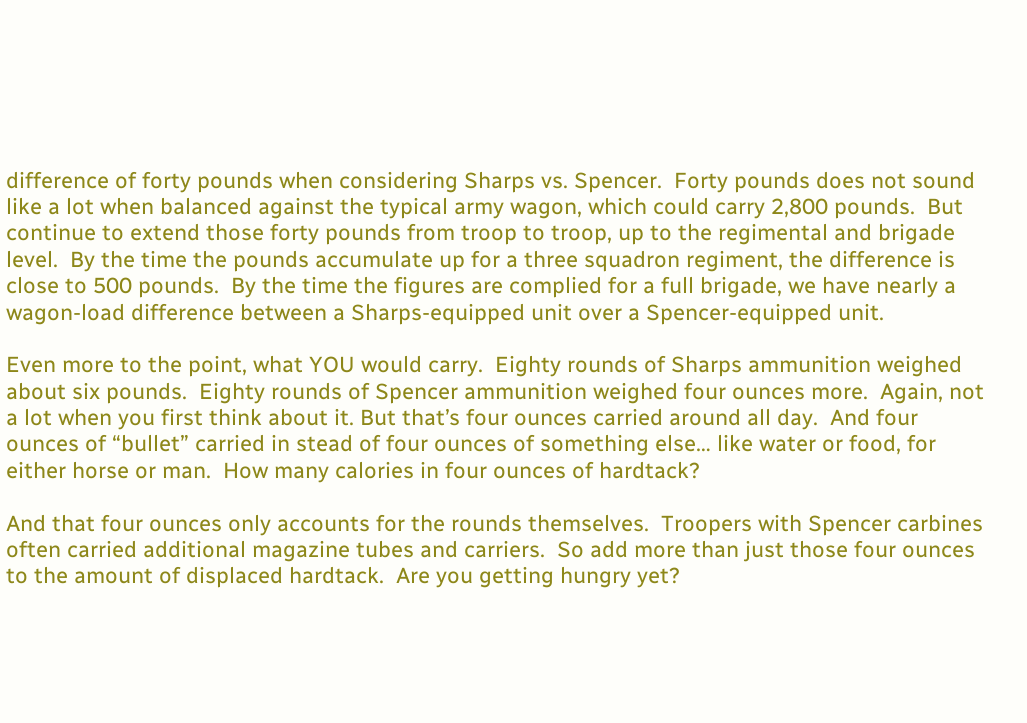difference of forty pounds when considering Sharps vs. Spencer.  Forty pounds does not sound like a lot when balanced against the typical army wagon, which could carry 2,800 pounds.  But continue to extend those forty pounds from troop to troop, up to the regimental and brigade level.  By the time the pounds accumulate up for a three squadron regiment, the difference is close to 500 pounds.  By the time the figures are complied for a full brigade, we have nearly a wagon-load difference between a Sharps-equipped unit over a Spencer-equipped unit.

Even more to the point, what YOU would carry.  Eighty rounds of Sharps ammunition weighed about six pounds.  Eighty rounds of Spencer ammunition weighed four ounces more.  Again, not a lot when you first think about it. But that’s four ounces carried around all day.  And four ounces of “bullet” carried in stead of four ounces of something else… like water or food, for either horse or man.  How many calories in four ounces of hardtack?

And that four ounces only accounts for the rounds themselves.  Troopers with Spencer carbines often carried additional magazine tubes and carriers.  So add more than just those four ounces to the amount of displaced hardtack.  Are you getting hungry yet?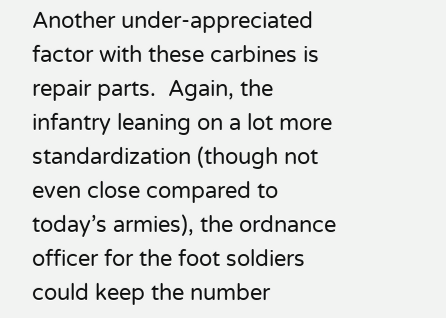Another under-appreciated factor with these carbines is repair parts.  Again, the infantry leaning on a lot more standardization (though not even close compared to today’s armies), the ordnance officer for the foot soldiers could keep the number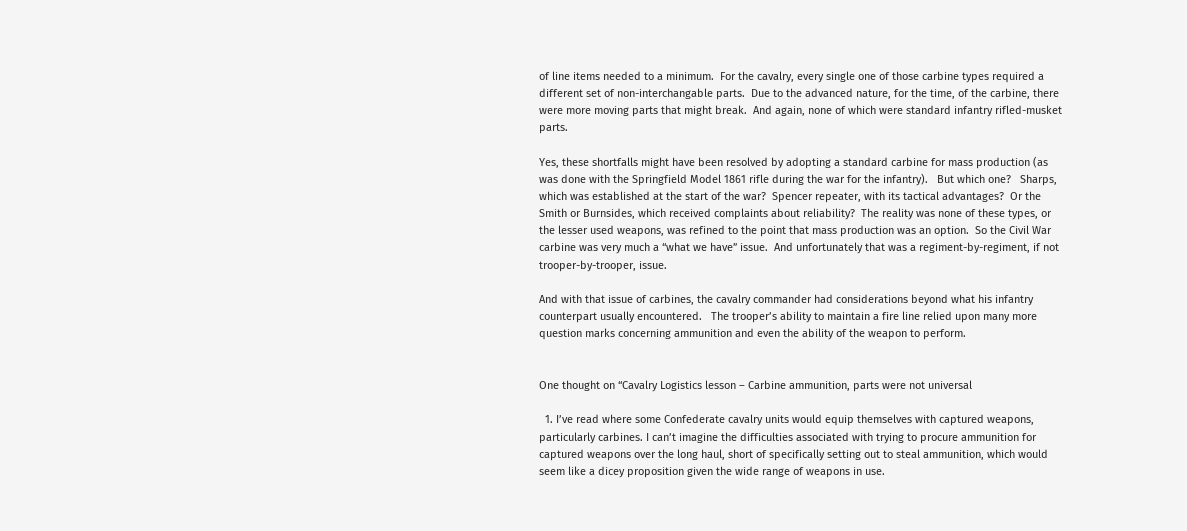of line items needed to a minimum.  For the cavalry, every single one of those carbine types required a different set of non-interchangable parts.  Due to the advanced nature, for the time, of the carbine, there were more moving parts that might break.  And again, none of which were standard infantry rifled-musket parts.

Yes, these shortfalls might have been resolved by adopting a standard carbine for mass production (as was done with the Springfield Model 1861 rifle during the war for the infantry).   But which one?   Sharps, which was established at the start of the war?  Spencer repeater, with its tactical advantages?  Or the Smith or Burnsides, which received complaints about reliability?  The reality was none of these types, or the lesser used weapons, was refined to the point that mass production was an option.  So the Civil War carbine was very much a “what we have” issue.  And unfortunately that was a regiment-by-regiment, if not trooper-by-trooper, issue.

And with that issue of carbines, the cavalry commander had considerations beyond what his infantry counterpart usually encountered.   The trooper’s ability to maintain a fire line relied upon many more question marks concerning ammunition and even the ability of the weapon to perform.


One thought on “Cavalry Logistics lesson – Carbine ammunition, parts were not universal

  1. I’ve read where some Confederate cavalry units would equip themselves with captured weapons, particularly carbines. I can’t imagine the difficulties associated with trying to procure ammunition for captured weapons over the long haul, short of specifically setting out to steal ammunition, which would seem like a dicey proposition given the wide range of weapons in use.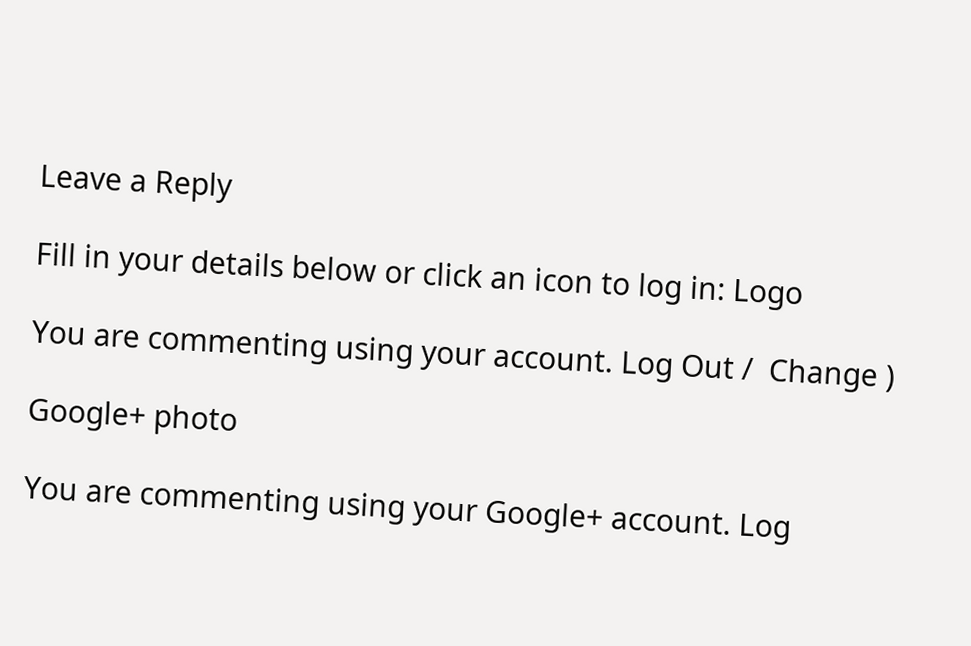Leave a Reply

Fill in your details below or click an icon to log in: Logo

You are commenting using your account. Log Out /  Change )

Google+ photo

You are commenting using your Google+ account. Log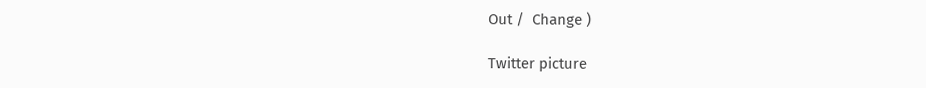Out /  Change )

Twitter picture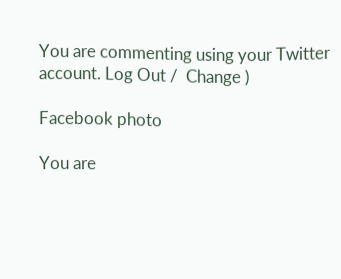You are commenting using your Twitter account. Log Out /  Change )

Facebook photo

You are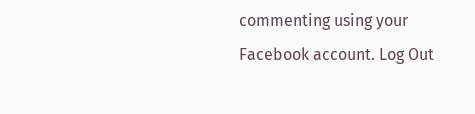commenting using your Facebook account. Log Out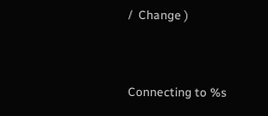/  Change )


Connecting to %s